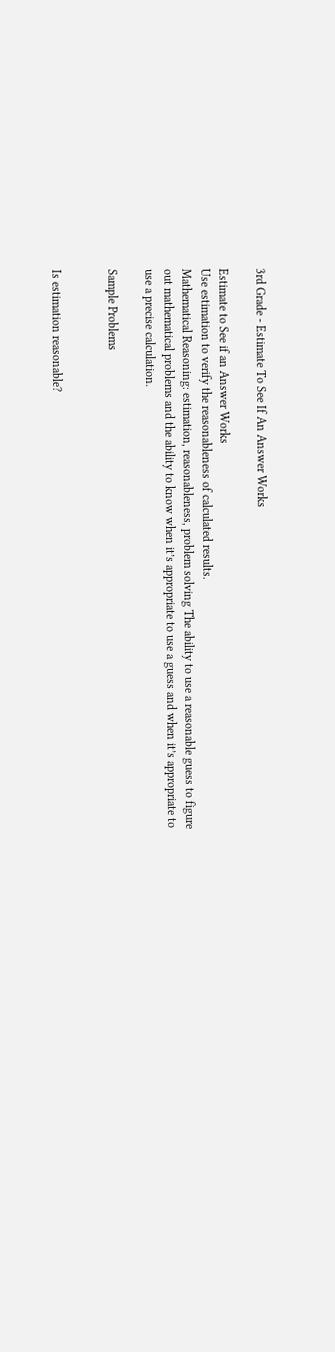3rd Grade - Estimate To See If An Answer Works

Estimate to See if an Answer Works
Use estimation to verify the reasonableness of calculated results.
Mathematical Reasoning: estimation, reasonableness, problem solving The ability to use a reasonable guess to figure out mathematical problems and the ability to know when it’s appropriate to use a guess and when it’s appropriate to use a precise calculation.

Sample Problems


Is estimation reasonable?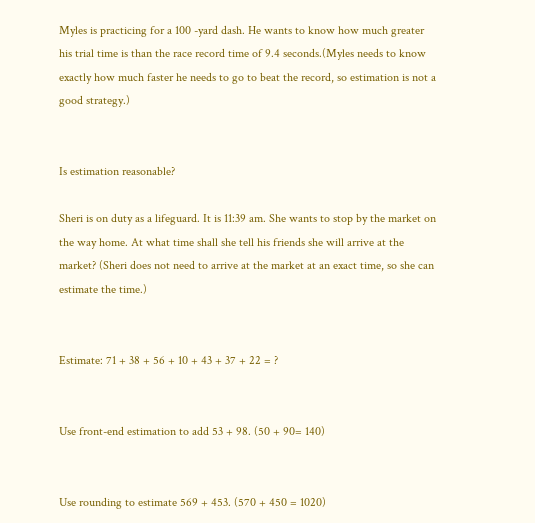Myles is practicing for a 100 -yard dash. He wants to know how much greater his trial time is than the race record time of 9.4 seconds.(Myles needs to know exactly how much faster he needs to go to beat the record, so estimation is not a good strategy.)


Is estimation reasonable?

Sheri is on duty as a lifeguard. It is 11:39 am. She wants to stop by the market on the way home. At what time shall she tell his friends she will arrive at the market? (Sheri does not need to arrive at the market at an exact time, so she can estimate the time.)


Estimate: 71 + 38 + 56 + 10 + 43 + 37 + 22 = ?


Use front-end estimation to add 53 + 98. (50 + 90= 140)


Use rounding to estimate 569 + 453. (570 + 450 = 1020)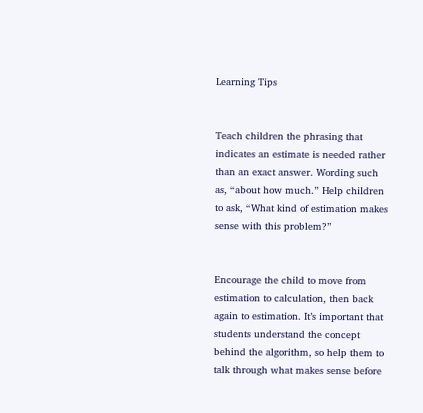Learning Tips


Teach children the phrasing that indicates an estimate is needed rather than an exact answer. Wording such as, “about how much.” Help children to ask, “What kind of estimation makes sense with this problem?”


Encourage the child to move from estimation to calculation, then back again to estimation. It’s important that students understand the concept behind the algorithm, so help them to talk through what makes sense before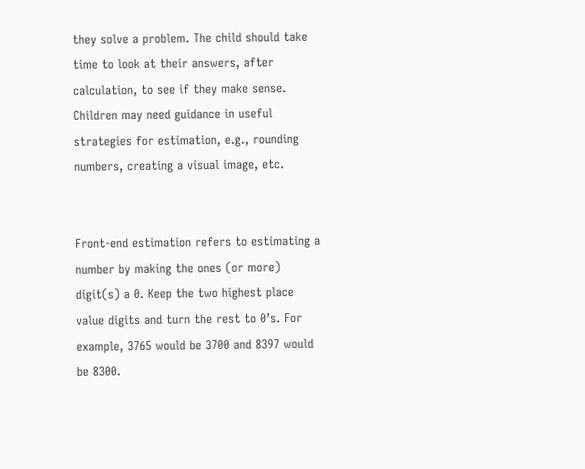they solve a problem. The child should take time to look at their answers, after calculation, to see if they make sense. Children may need guidance in useful strategies for estimation, e.g., rounding numbers, creating a visual image, etc.


Front-end estimation refers to estimating a number by making the ones (or more) digit(s) a 0. Keep the two highest place value digits and turn the rest to 0’s. For example, 3765 would be 3700 and 8397 would be 8300.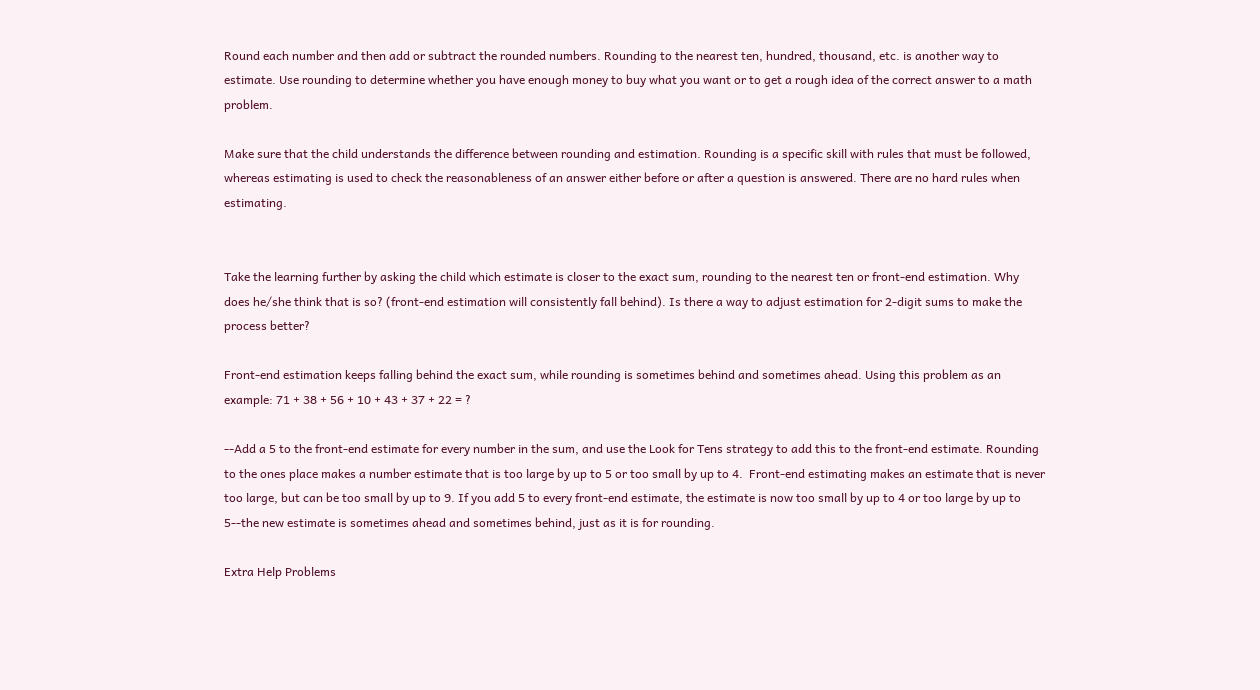Round each number and then add or subtract the rounded numbers. Rounding to the nearest ten, hundred, thousand, etc. is another way to estimate. Use rounding to determine whether you have enough money to buy what you want or to get a rough idea of the correct answer to a math problem.

Make sure that the child understands the difference between rounding and estimation. Rounding is a specific skill with rules that must be followed, whereas estimating is used to check the reasonableness of an answer either before or after a question is answered. There are no hard rules when estimating.


Take the learning further by asking the child which estimate is closer to the exact sum, rounding to the nearest ten or front-end estimation. Why does he/she think that is so? (front-end estimation will consistently fall behind). Is there a way to adjust estimation for 2-digit sums to make the process better?

Front-end estimation keeps falling behind the exact sum, while rounding is sometimes behind and sometimes ahead. Using this problem as an example: 71 + 38 + 56 + 10 + 43 + 37 + 22 = ?

--Add a 5 to the front-end estimate for every number in the sum, and use the Look for Tens strategy to add this to the front-end estimate. Rounding to the ones place makes a number estimate that is too large by up to 5 or too small by up to 4.  Front-end estimating makes an estimate that is never too large, but can be too small by up to 9. If you add 5 to every front-end estimate, the estimate is now too small by up to 4 or too large by up to 5--the new estimate is sometimes ahead and sometimes behind, just as it is for rounding.

Extra Help Problems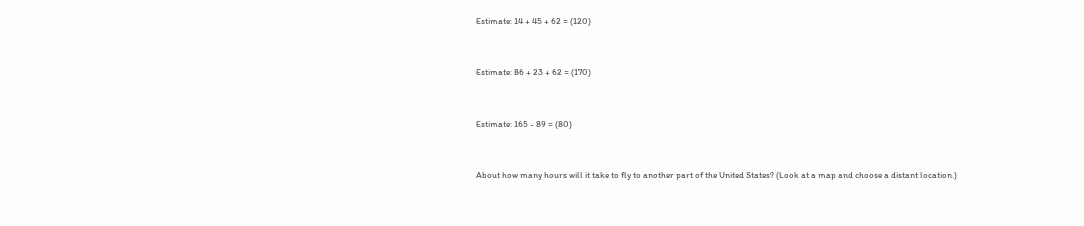Estimate: 14 + 45 + 62 = (120)


Estimate: 86 + 23 + 62 = (170)


Estimate: 165 - 89 = (80)


About how many hours will it take to fly to another part of the United States? (Look at a map and choose a distant location.)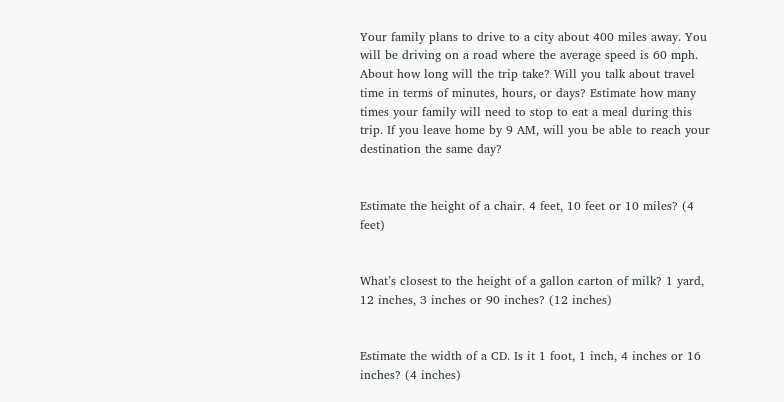Your family plans to drive to a city about 400 miles away. You will be driving on a road where the average speed is 60 mph. About how long will the trip take? Will you talk about travel time in terms of minutes, hours, or days? Estimate how many times your family will need to stop to eat a meal during this trip. If you leave home by 9 AM, will you be able to reach your destination the same day?


Estimate the height of a chair. 4 feet, 10 feet or 10 miles? (4 feet)


What’s closest to the height of a gallon carton of milk? 1 yard, 12 inches, 3 inches or 90 inches? (12 inches)


Estimate the width of a CD. Is it 1 foot, 1 inch, 4 inches or 16 inches? (4 inches)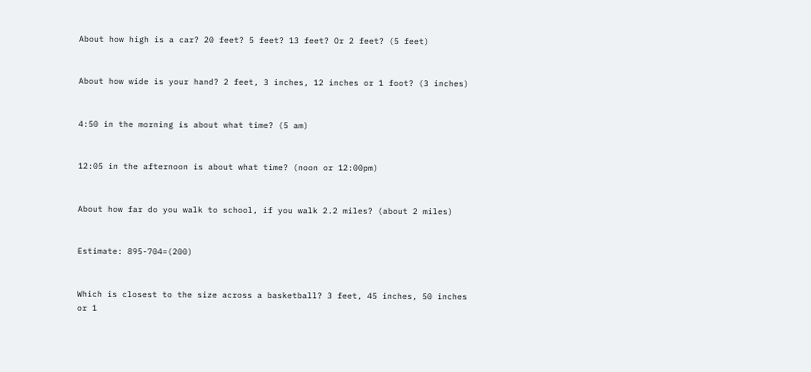About how high is a car? 20 feet? 5 feet? 13 feet? Or 2 feet? (5 feet)


About how wide is your hand? 2 feet, 3 inches, 12 inches or 1 foot? (3 inches)


4:50 in the morning is about what time? (5 am)


12:05 in the afternoon is about what time? (noon or 12:00pm)


About how far do you walk to school, if you walk 2.2 miles? (about 2 miles)


Estimate: 895-704=(200)


Which is closest to the size across a basketball? 3 feet, 45 inches, 50 inches or 1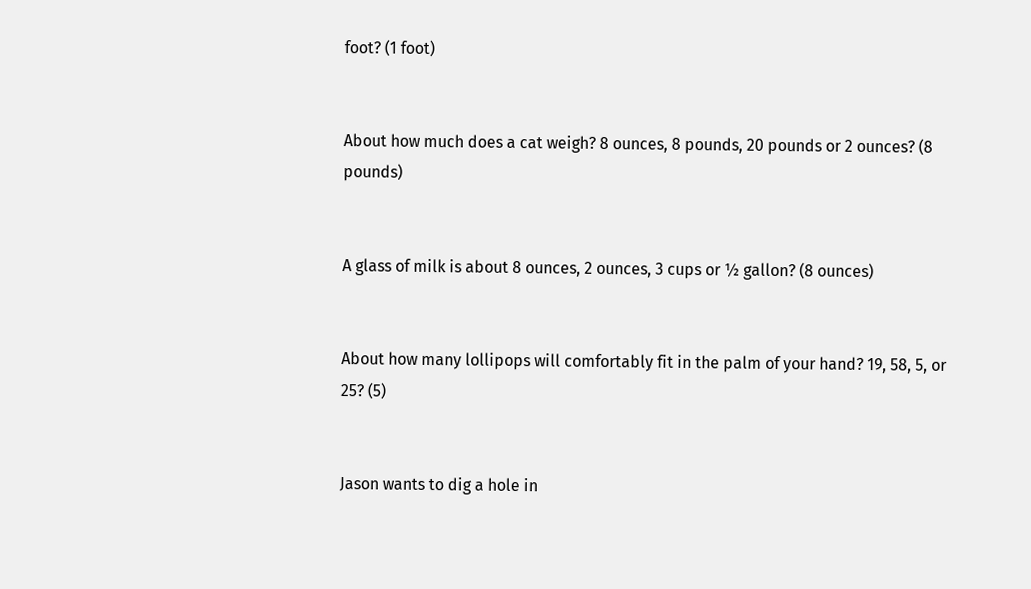foot? (1 foot)


About how much does a cat weigh? 8 ounces, 8 pounds, 20 pounds or 2 ounces? (8 pounds)


A glass of milk is about 8 ounces, 2 ounces, 3 cups or ½ gallon? (8 ounces)


About how many lollipops will comfortably fit in the palm of your hand? 19, 58, 5, or 25? (5)


Jason wants to dig a hole in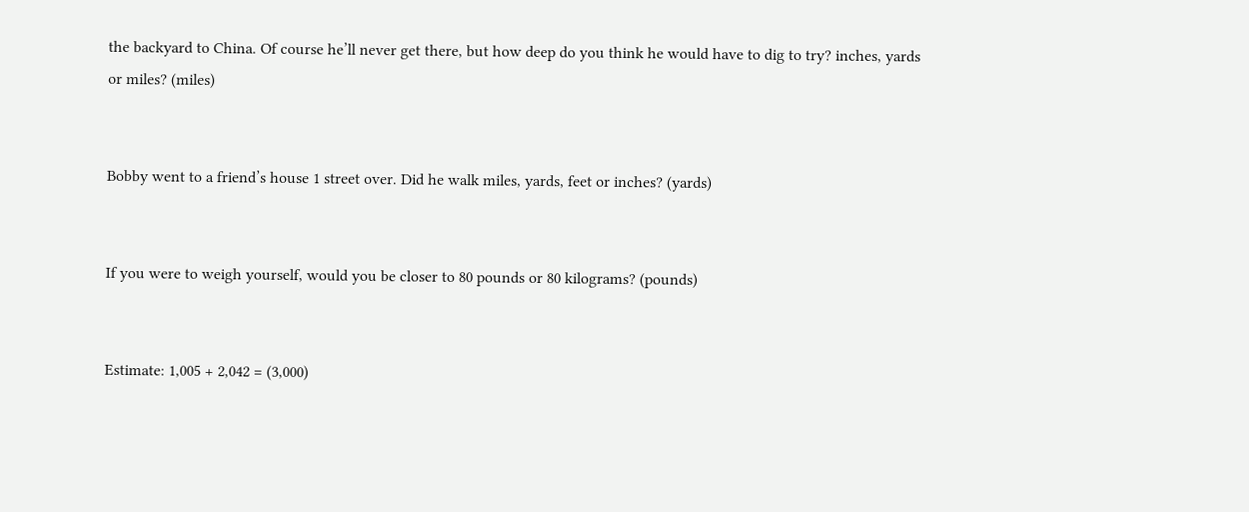the backyard to China. Of course he’ll never get there, but how deep do you think he would have to dig to try? inches, yards or miles? (miles)


Bobby went to a friend’s house 1 street over. Did he walk miles, yards, feet or inches? (yards)


If you were to weigh yourself, would you be closer to 80 pounds or 80 kilograms? (pounds)


Estimate: 1,005 + 2,042 = (3,000)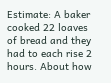Estimate: A baker cooked 22 loaves of bread and they had to each rise 2 hours. About how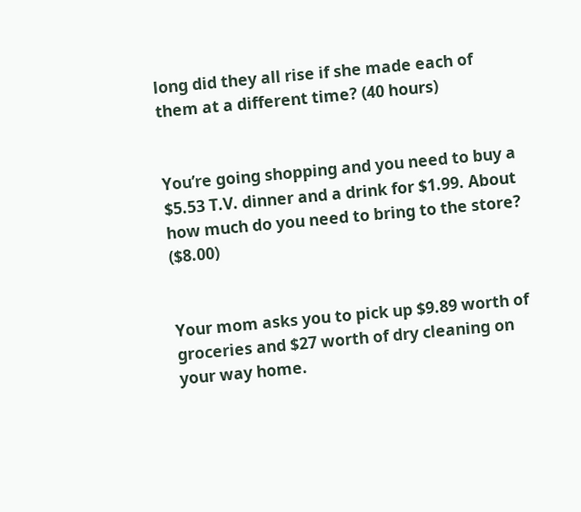long did they all rise if she made each of them at a different time? (40 hours)


You’re going shopping and you need to buy a $5.53 T.V. dinner and a drink for $1.99. About how much do you need to bring to the store? ($8.00)


Your mom asks you to pick up $9.89 worth of groceries and $27 worth of dry cleaning on your way home.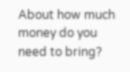About how much money do you need to bring?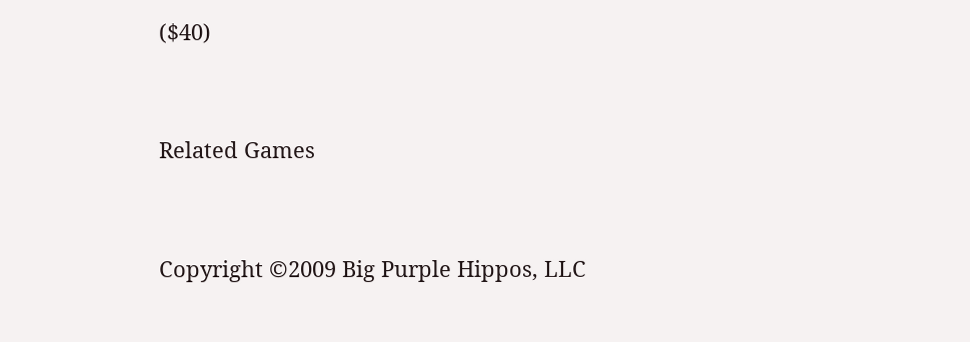($40)


Related Games


Copyright ©2009 Big Purple Hippos, LLC